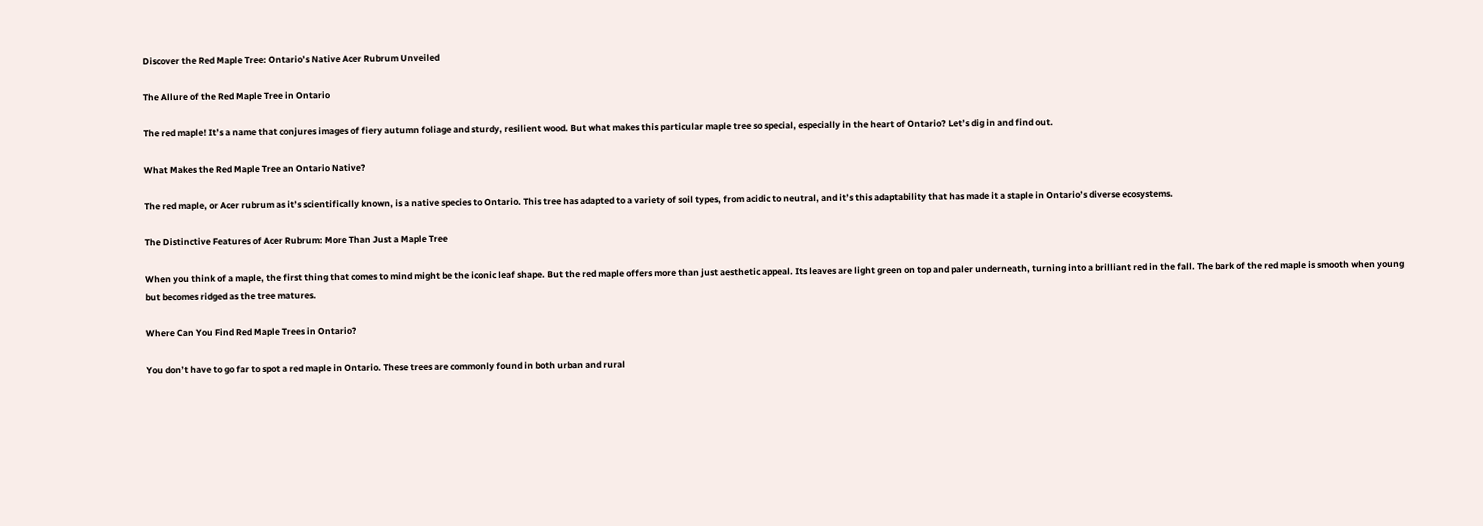Discover the Red Maple Tree: Ontario’s Native Acer Rubrum Unveiled

The Allure of the Red Maple Tree in Ontario

The red maple! It’s a name that conjures images of fiery autumn foliage and sturdy, resilient wood. But what makes this particular maple tree so special, especially in the heart of Ontario? Let’s dig in and find out.

What Makes the Red Maple Tree an Ontario Native?

The red maple, or Acer rubrum as it’s scientifically known, is a native species to Ontario. This tree has adapted to a variety of soil types, from acidic to neutral, and it’s this adaptability that has made it a staple in Ontario’s diverse ecosystems.

The Distinctive Features of Acer Rubrum: More Than Just a Maple Tree

When you think of a maple, the first thing that comes to mind might be the iconic leaf shape. But the red maple offers more than just aesthetic appeal. Its leaves are light green on top and paler underneath, turning into a brilliant red in the fall. The bark of the red maple is smooth when young but becomes ridged as the tree matures.

Where Can You Find Red Maple Trees in Ontario?

You don’t have to go far to spot a red maple in Ontario. These trees are commonly found in both urban and rural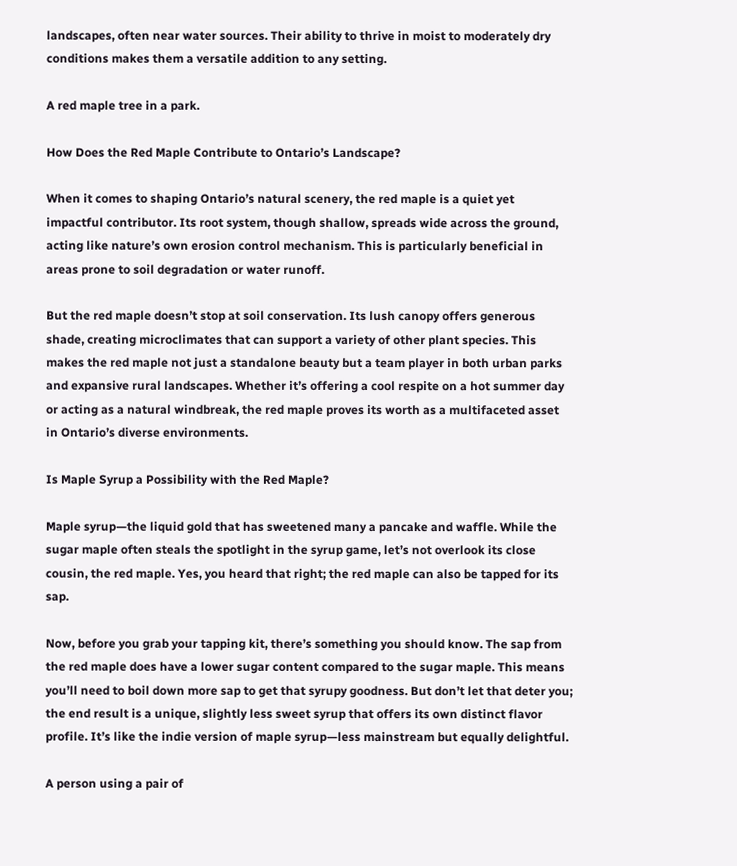landscapes, often near water sources. Their ability to thrive in moist to moderately dry conditions makes them a versatile addition to any setting.

A red maple tree in a park.

How Does the Red Maple Contribute to Ontario’s Landscape?

When it comes to shaping Ontario’s natural scenery, the red maple is a quiet yet impactful contributor. Its root system, though shallow, spreads wide across the ground, acting like nature’s own erosion control mechanism. This is particularly beneficial in areas prone to soil degradation or water runoff.

But the red maple doesn’t stop at soil conservation. Its lush canopy offers generous shade, creating microclimates that can support a variety of other plant species. This makes the red maple not just a standalone beauty but a team player in both urban parks and expansive rural landscapes. Whether it’s offering a cool respite on a hot summer day or acting as a natural windbreak, the red maple proves its worth as a multifaceted asset in Ontario’s diverse environments.

Is Maple Syrup a Possibility with the Red Maple?

Maple syrup—the liquid gold that has sweetened many a pancake and waffle. While the sugar maple often steals the spotlight in the syrup game, let’s not overlook its close cousin, the red maple. Yes, you heard that right; the red maple can also be tapped for its sap.

Now, before you grab your tapping kit, there’s something you should know. The sap from the red maple does have a lower sugar content compared to the sugar maple. This means you’ll need to boil down more sap to get that syrupy goodness. But don’t let that deter you; the end result is a unique, slightly less sweet syrup that offers its own distinct flavor profile. It’s like the indie version of maple syrup—less mainstream but equally delightful.

A person using a pair of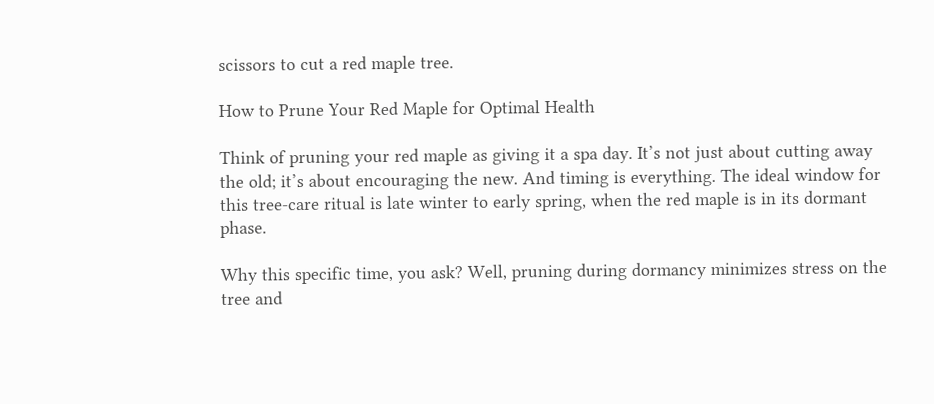scissors to cut a red maple tree.

How to Prune Your Red Maple for Optimal Health

Think of pruning your red maple as giving it a spa day. It’s not just about cutting away the old; it’s about encouraging the new. And timing is everything. The ideal window for this tree-care ritual is late winter to early spring, when the red maple is in its dormant phase.

Why this specific time, you ask? Well, pruning during dormancy minimizes stress on the tree and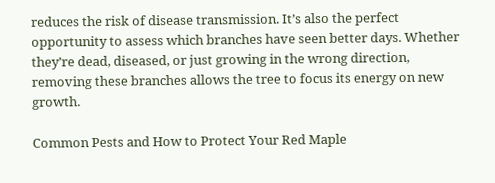reduces the risk of disease transmission. It’s also the perfect opportunity to assess which branches have seen better days. Whether they’re dead, diseased, or just growing in the wrong direction, removing these branches allows the tree to focus its energy on new growth.

Common Pests and How to Protect Your Red Maple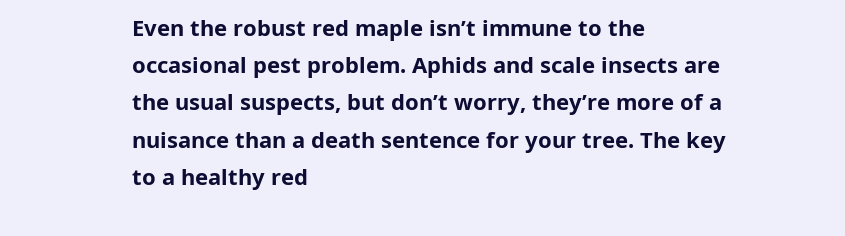Even the robust red maple isn’t immune to the occasional pest problem. Aphids and scale insects are the usual suspects, but don’t worry, they’re more of a nuisance than a death sentence for your tree. The key to a healthy red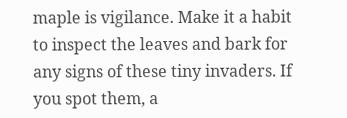maple is vigilance. Make it a habit to inspect the leaves and bark for any signs of these tiny invaders. If you spot them, a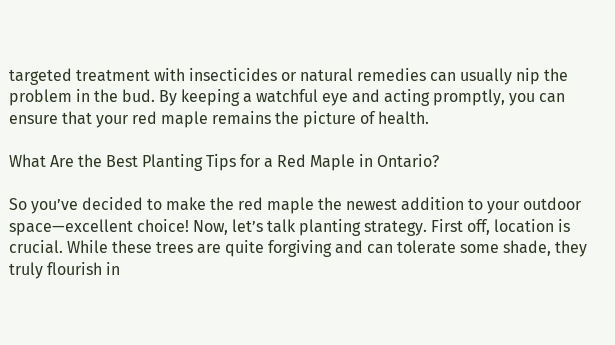targeted treatment with insecticides or natural remedies can usually nip the problem in the bud. By keeping a watchful eye and acting promptly, you can ensure that your red maple remains the picture of health.

What Are the Best Planting Tips for a Red Maple in Ontario?

So you’ve decided to make the red maple the newest addition to your outdoor space—excellent choice! Now, let’s talk planting strategy. First off, location is crucial. While these trees are quite forgiving and can tolerate some shade, they truly flourish in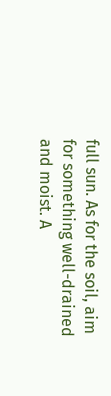full sun. As for the soil, aim for something well-drained and moist. A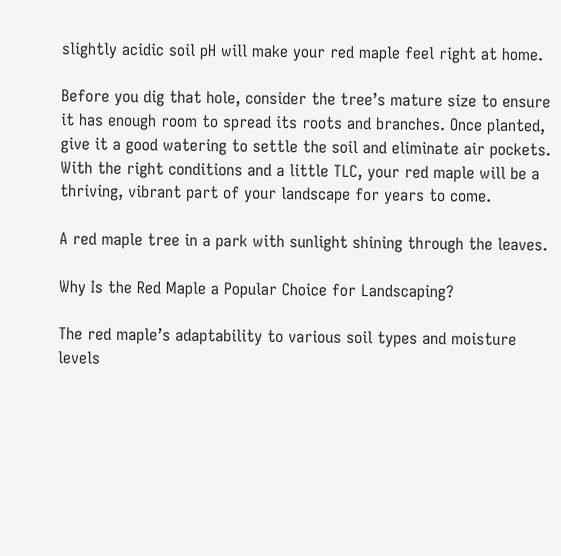slightly acidic soil pH will make your red maple feel right at home.

Before you dig that hole, consider the tree’s mature size to ensure it has enough room to spread its roots and branches. Once planted, give it a good watering to settle the soil and eliminate air pockets. With the right conditions and a little TLC, your red maple will be a thriving, vibrant part of your landscape for years to come.

A red maple tree in a park with sunlight shining through the leaves.

Why Is the Red Maple a Popular Choice for Landscaping?

The red maple’s adaptability to various soil types and moisture levels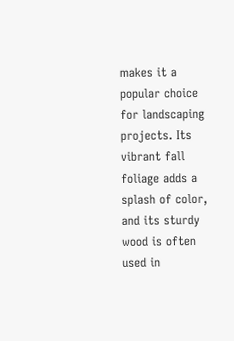makes it a popular choice for landscaping projects. Its vibrant fall foliage adds a splash of color, and its sturdy wood is often used in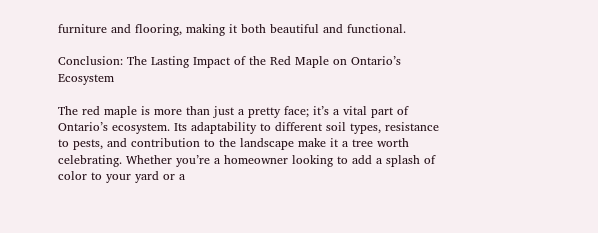furniture and flooring, making it both beautiful and functional.

Conclusion: The Lasting Impact of the Red Maple on Ontario’s Ecosystem

The red maple is more than just a pretty face; it’s a vital part of Ontario’s ecosystem. Its adaptability to different soil types, resistance to pests, and contribution to the landscape make it a tree worth celebrating. Whether you’re a homeowner looking to add a splash of color to your yard or a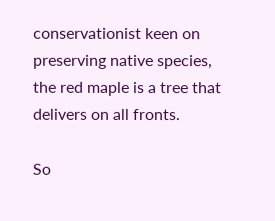conservationist keen on preserving native species, the red maple is a tree that delivers on all fronts.

So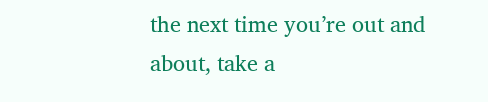the next time you’re out and about, take a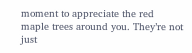moment to appreciate the red maple trees around you. They’re not just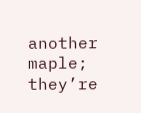another maple; they’re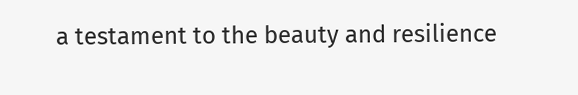a testament to the beauty and resilience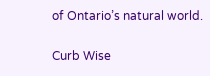of Ontario’s natural world.

Curb Wise